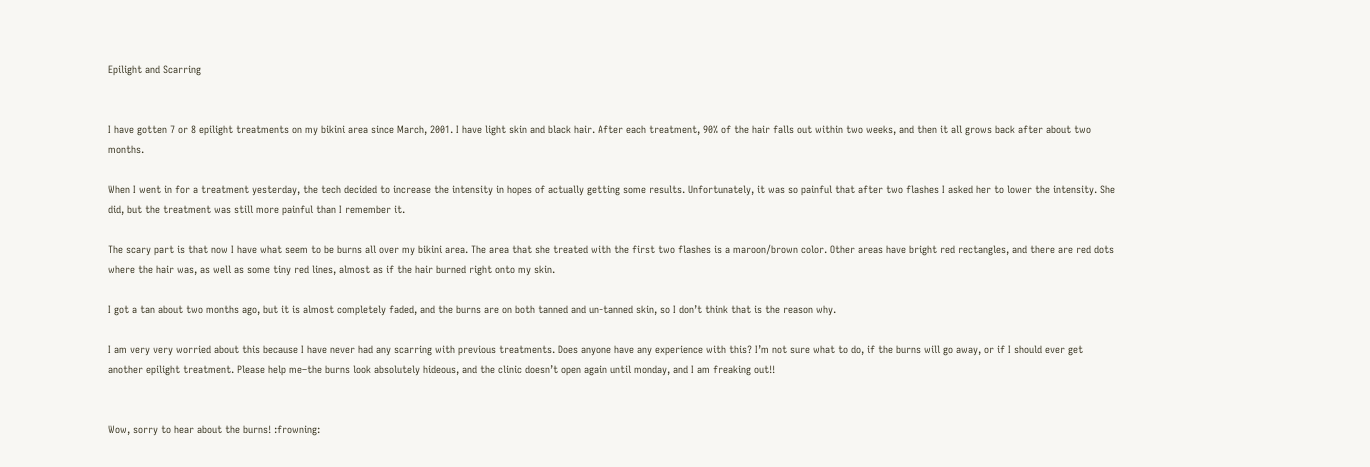Epilight and Scarring


I have gotten 7 or 8 epilight treatments on my bikini area since March, 2001. I have light skin and black hair. After each treatment, 90% of the hair falls out within two weeks, and then it all grows back after about two months.

When I went in for a treatment yesterday, the tech decided to increase the intensity in hopes of actually getting some results. Unfortunately, it was so painful that after two flashes I asked her to lower the intensity. She did, but the treatment was still more painful than I remember it.

The scary part is that now I have what seem to be burns all over my bikini area. The area that she treated with the first two flashes is a maroon/brown color. Other areas have bright red rectangles, and there are red dots where the hair was, as well as some tiny red lines, almost as if the hair burned right onto my skin.

I got a tan about two months ago, but it is almost completely faded, and the burns are on both tanned and un-tanned skin, so I don’t think that is the reason why.

I am very very worried about this because I have never had any scarring with previous treatments. Does anyone have any experience with this? I’m not sure what to do, if the burns will go away, or if I should ever get another epilight treatment. Please help me–the burns look absolutely hideous, and the clinic doesn’t open again until monday, and I am freaking out!!


Wow, sorry to hear about the burns! :frowning: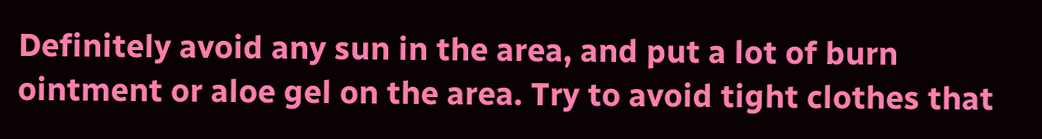Definitely avoid any sun in the area, and put a lot of burn ointment or aloe gel on the area. Try to avoid tight clothes that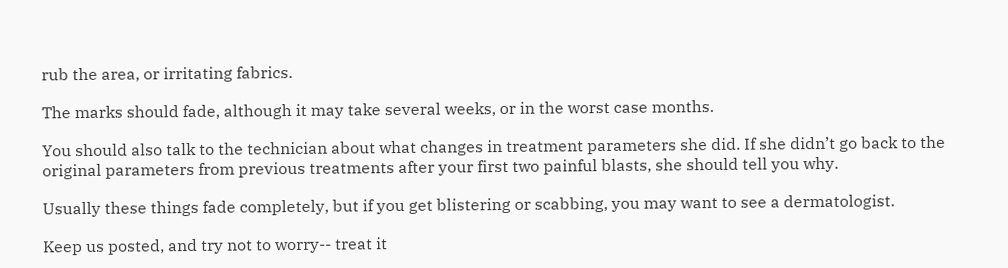rub the area, or irritating fabrics.

The marks should fade, although it may take several weeks, or in the worst case months.

You should also talk to the technician about what changes in treatment parameters she did. If she didn’t go back to the original parameters from previous treatments after your first two painful blasts, she should tell you why.

Usually these things fade completely, but if you get blistering or scabbing, you may want to see a dermatologist.

Keep us posted, and try not to worry-- treat it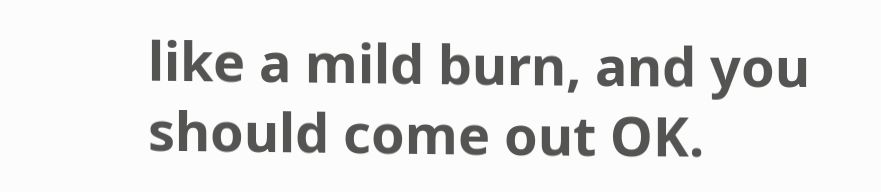like a mild burn, and you should come out OK.